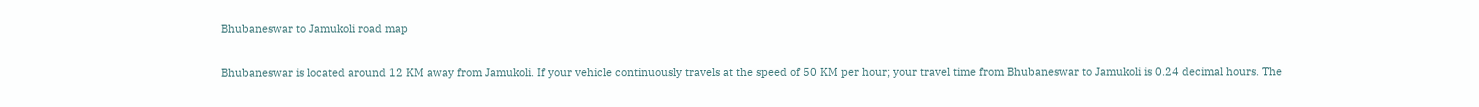Bhubaneswar to Jamukoli road map

Bhubaneswar is located around 12 KM away from Jamukoli. If your vehicle continuously travels at the speed of 50 KM per hour; your travel time from Bhubaneswar to Jamukoli is 0.24 decimal hours. The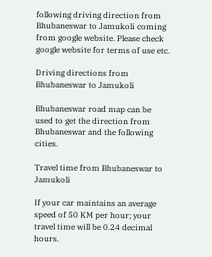following driving direction from Bhubaneswar to Jamukoli coming from google website. Please check google website for terms of use etc.

Driving directions from Bhubaneswar to Jamukoli

Bhubaneswar road map can be used to get the direction from Bhubaneswar and the following cities.

Travel time from Bhubaneswar to Jamukoli

If your car maintains an average speed of 50 KM per hour; your travel time will be 0.24 decimal hours.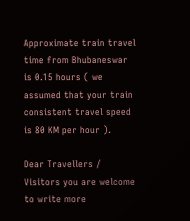Approximate train travel time from Bhubaneswar is 0.15 hours ( we assumed that your train consistent travel speed is 80 KM per hour ).

Dear Travellers / Visitors you are welcome to write more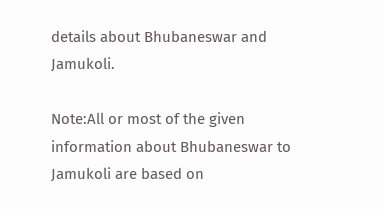details about Bhubaneswar and Jamukoli.

Note:All or most of the given information about Bhubaneswar to Jamukoli are based on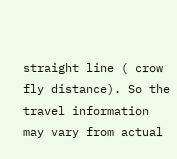straight line ( crow fly distance). So the travel information may vary from actual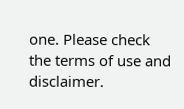one. Please check the terms of use and disclaimer.